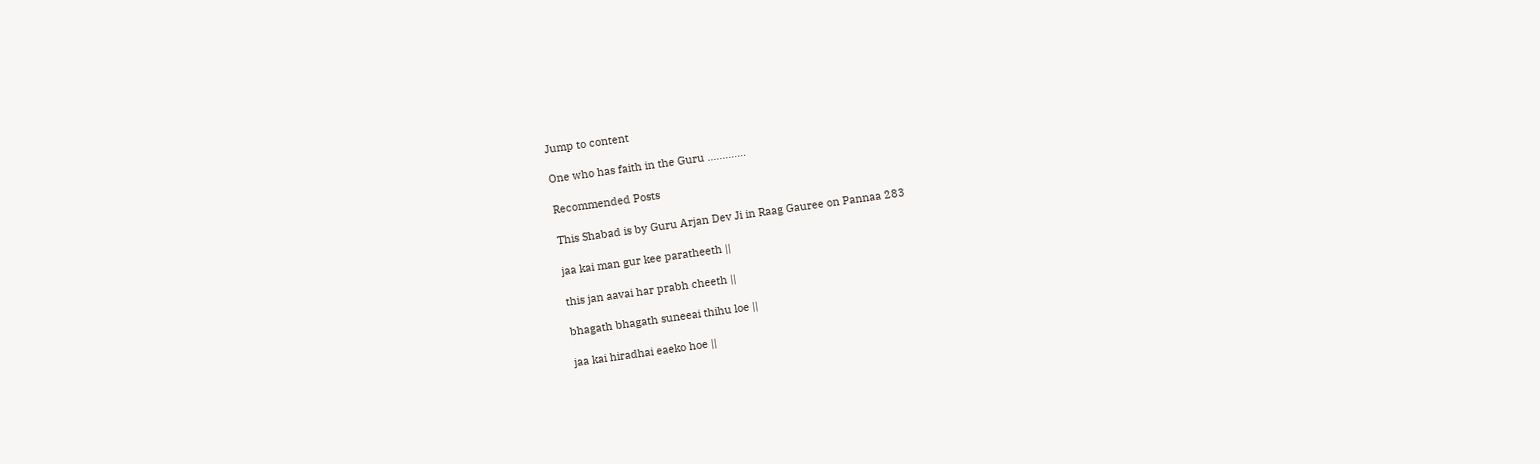Jump to content

One who has faith in the Guru .............

Recommended Posts

This Shabad is by Guru Arjan Dev Ji in Raag Gauree on Pannaa 283

jaa kai man gur kee paratheeth ||

this jan aavai har prabh cheeth ||

bhagath bhagath suneeai thihu loe ||

jaa kai hiradhai eaeko hoe ||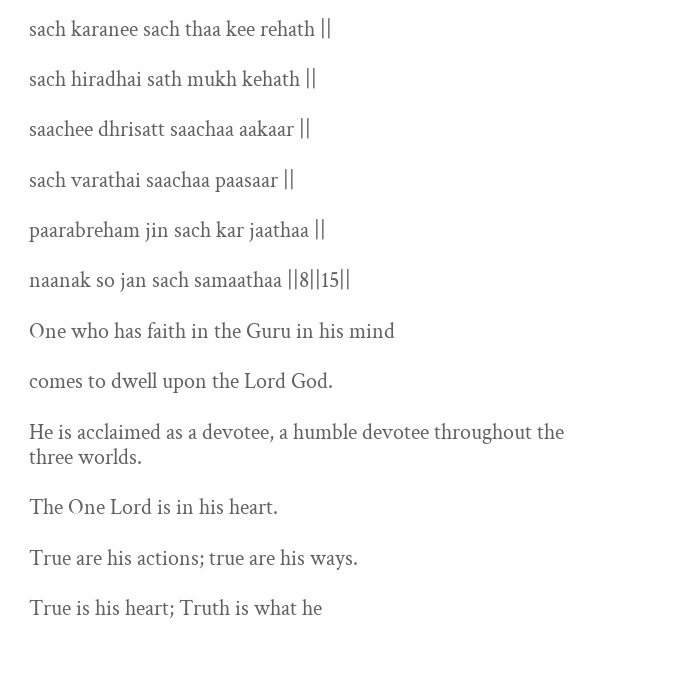sach karanee sach thaa kee rehath ||

sach hiradhai sath mukh kehath ||

saachee dhrisatt saachaa aakaar ||

sach varathai saachaa paasaar ||

paarabreham jin sach kar jaathaa ||

naanak so jan sach samaathaa ||8||15||

One who has faith in the Guru in his mind

comes to dwell upon the Lord God.

He is acclaimed as a devotee, a humble devotee throughout the three worlds.

The One Lord is in his heart.

True are his actions; true are his ways.

True is his heart; Truth is what he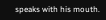speaks with his mouth.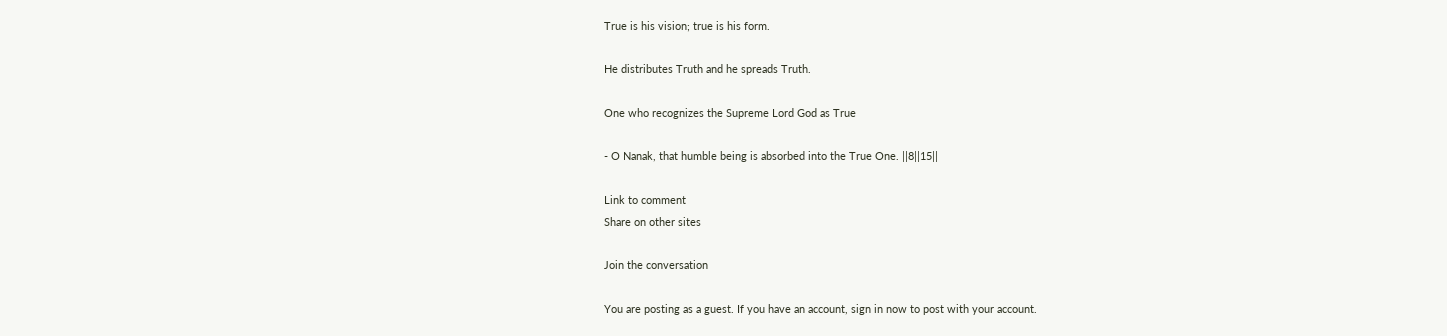True is his vision; true is his form.

He distributes Truth and he spreads Truth.

One who recognizes the Supreme Lord God as True

- O Nanak, that humble being is absorbed into the True One. ||8||15||

Link to comment
Share on other sites

Join the conversation

You are posting as a guest. If you have an account, sign in now to post with your account.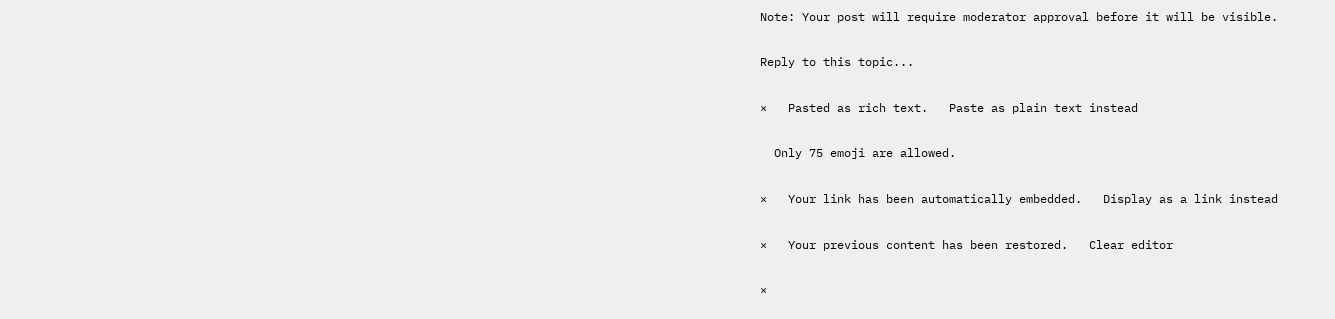Note: Your post will require moderator approval before it will be visible.

Reply to this topic...

×   Pasted as rich text.   Paste as plain text instead

  Only 75 emoji are allowed.

×   Your link has been automatically embedded.   Display as a link instead

×   Your previous content has been restored.   Clear editor

×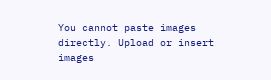You cannot paste images directly. Upload or insert images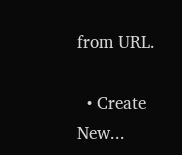from URL.

  • Create New...